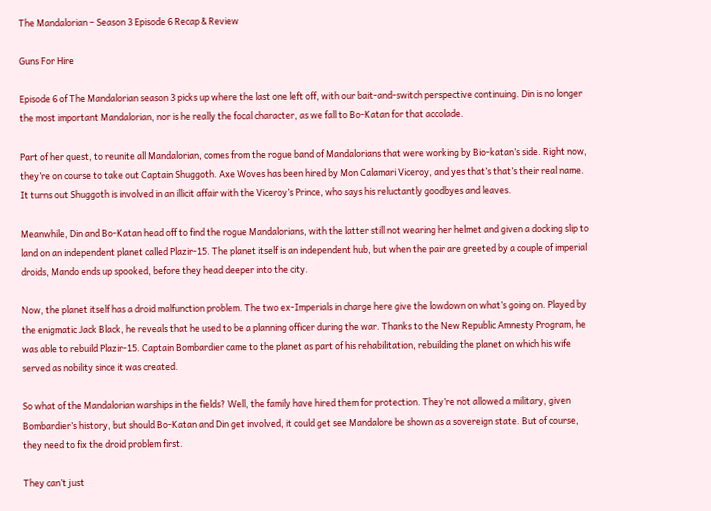The Mandalorian – Season 3 Episode 6 Recap & Review

Guns For Hire

Episode 6 of The Mandalorian season 3 picks up where the last one left off, with our bait-and-switch perspective continuing. Din is no longer the most important Mandalorian, nor is he really the focal character, as we fall to Bo-Katan for that accolade.

Part of her quest, to reunite all Mandalorian, comes from the rogue band of Mandalorians that were working by Bio-katan’s side. Right now, they’re on course to take out Captain Shuggoth. Axe Woves has been hired by Mon Calamari Viceroy, and yes that’s that’s their real name. It turns out Shuggoth is involved in an illicit affair with the Viceroy’s Prince, who says his reluctantly goodbyes and leaves.

Meanwhile, Din and Bo-Katan head off to find the rogue Mandalorians, with the latter still not wearing her helmet and given a docking slip to land on an independent planet called Plazir-15. The planet itself is an independent hub, but when the pair are greeted by a couple of imperial droids, Mando ends up spooked, before they head deeper into the city.

Now, the planet itself has a droid malfunction problem. The two ex-Imperials in charge here give the lowdown on what’s going on. Played by the enigmatic Jack Black, he reveals that he used to be a planning officer during the war. Thanks to the New Republic Amnesty Program, he was able to rebuild Plazir-15. Captain Bombardier came to the planet as part of his rehabilitation, rebuilding the planet on which his wife served as nobility since it was created.

So what of the Mandalorian warships in the fields? Well, the family have hired them for protection. They’re not allowed a military, given Bombardier’s history, but should Bo-Katan and Din get involved, it could get see Mandalore be shown as a sovereign state. But of course, they need to fix the droid problem first.

They can’t just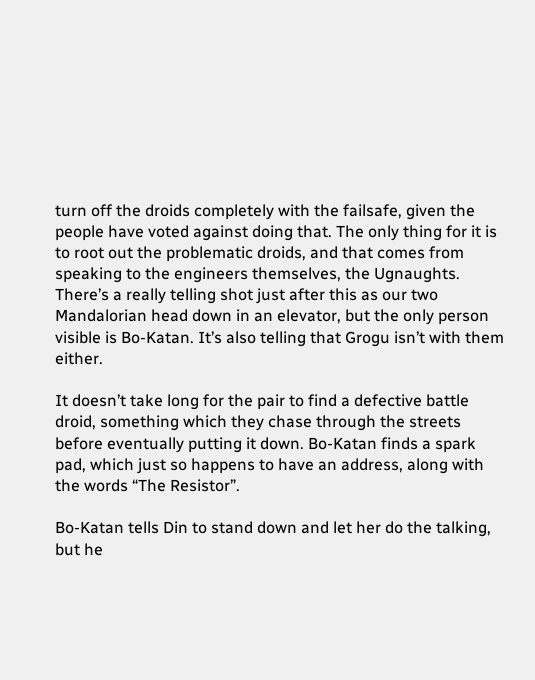turn off the droids completely with the failsafe, given the people have voted against doing that. The only thing for it is to root out the problematic droids, and that comes from speaking to the engineers themselves, the Ugnaughts. There’s a really telling shot just after this as our two Mandalorian head down in an elevator, but the only person visible is Bo-Katan. It’s also telling that Grogu isn’t with them either.

It doesn’t take long for the pair to find a defective battle droid, something which they chase through the streets before eventually putting it down. Bo-Katan finds a spark pad, which just so happens to have an address, along with the words “The Resistor”.

Bo-Katan tells Din to stand down and let her do the talking, but he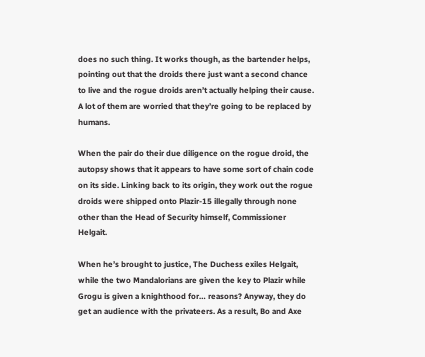does no such thing. It works though, as the bartender helps, pointing out that the droids there just want a second chance to live and the rogue droids aren’t actually helping their cause. A lot of them are worried that they’re going to be replaced by humans.

When the pair do their due diligence on the rogue droid, the autopsy shows that it appears to have some sort of chain code on its side. Linking back to its origin, they work out the rogue droids were shipped onto Plazir-15 illegally through none other than the Head of Security himself, Commissioner Helgait.

When he’s brought to justice, The Duchess exiles Helgait, while the two Mandalorians are given the key to Plazir while Grogu is given a knighthood for… reasons? Anyway, they do get an audience with the privateers. As a result, Bo and Axe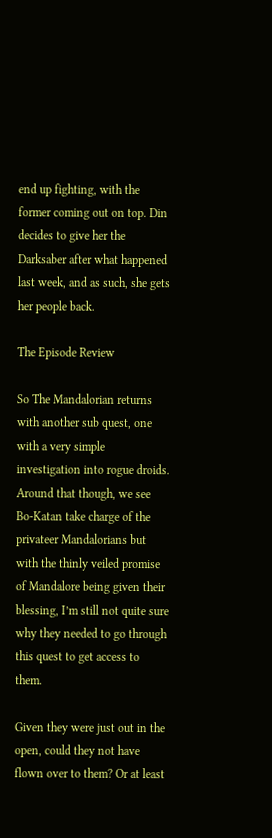end up fighting, with the former coming out on top. Din decides to give her the Darksaber after what happened last week, and as such, she gets her people back.

The Episode Review

So The Mandalorian returns with another sub quest, one with a very simple investigation into rogue droids. Around that though, we see Bo-Katan take charge of the privateer Mandalorians but with the thinly veiled promise of Mandalore being given their blessing, I’m still not quite sure why they needed to go through this quest to get access to them.

Given they were just out in the open, could they not have flown over to them? Or at least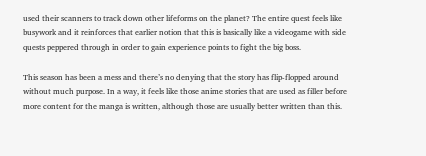used their scanners to track down other lifeforms on the planet? The entire quest feels like busywork and it reinforces that earlier notion that this is basically like a videogame with side quests peppered through in order to gain experience points to fight the big boss.

This season has been a mess and there’s no denying that the story has flip-flopped around without much purpose. In a way, it feels like those anime stories that are used as filler before more content for the manga is written, although those are usually better written than this.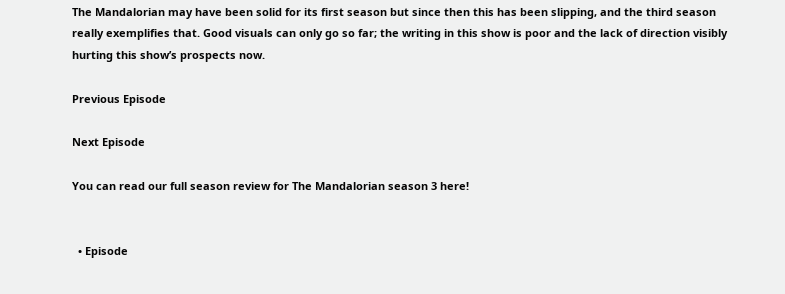The Mandalorian may have been solid for its first season but since then this has been slipping, and the third season really exemplifies that. Good visuals can only go so far; the writing in this show is poor and the lack of direction visibly hurting this show’s prospects now.

Previous Episode

Next Episode

You can read our full season review for The Mandalorian season 3 here!


  • Episode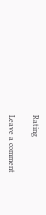Rating

Leave a comment